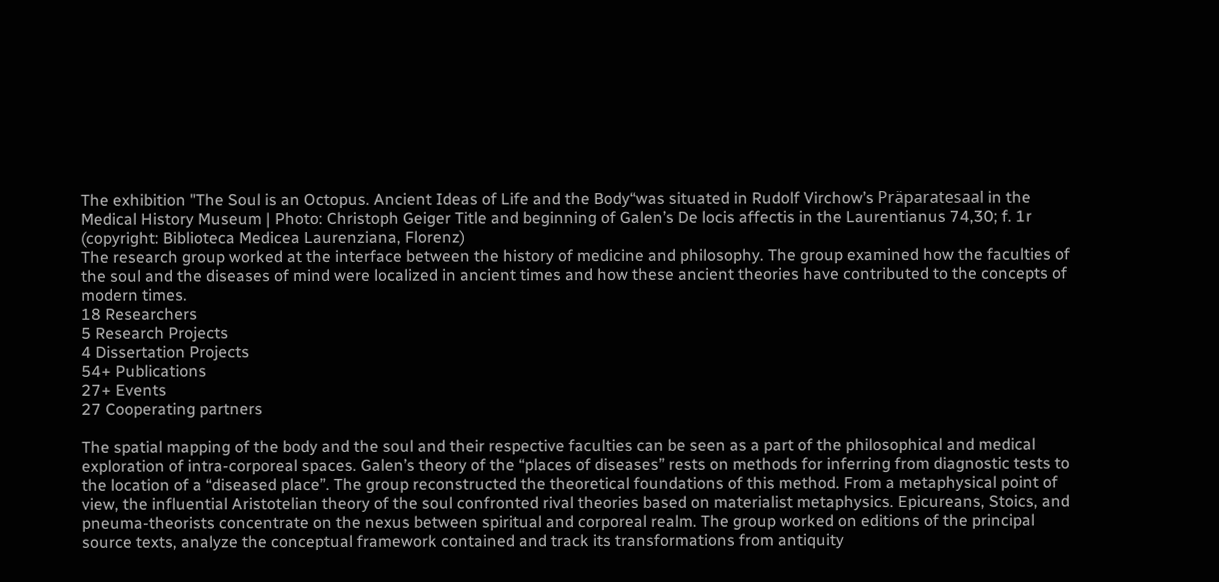The exhibition "The Soul is an Octopus. Ancient Ideas of Life and the Body“was situated in Rudolf Virchow’s Präparatesaal in the Medical History Museum | Photo: Christoph Geiger Title and beginning of Galen’s De locis affectis in the Laurentianus 74,30; f. 1r (copyright: Biblioteca Medicea Laurenziana, Florenz)
The research group worked at the interface between the history of medicine and philosophy. The group examined how the faculties of the soul and the diseases of mind were localized in ancient times and how these ancient theories have contributed to the concepts of modern times.
18 Researchers
5 Research Projects
4 Dissertation Projects
54+ Publications
27+ Events
27 Cooperating partners

The spatial mapping of the body and the soul and their respective faculties can be seen as a part of the philosophical and medical exploration of intra-corporeal spaces. Galen’s theory of the “places of diseases” rests on methods for inferring from diagnostic tests to the location of a “diseased place”. The group reconstructed the theoretical foundations of this method. From a metaphysical point of view, the influential Aristotelian theory of the soul confronted rival theories based on materialist metaphysics. Epicureans, Stoics, and pneuma-theorists concentrate on the nexus between spiritual and corporeal realm. The group worked on editions of the principal source texts, analyze the conceptual framework contained and track its transformations from antiquity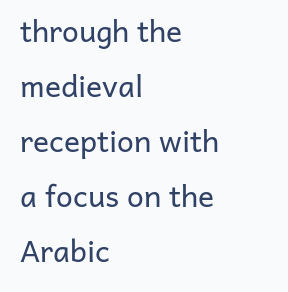through the medieval reception with a focus on the Arabic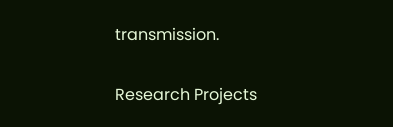transmission.


Research Projects